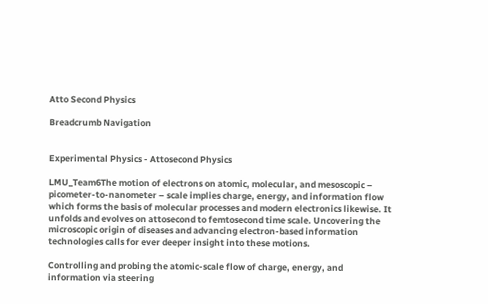Atto Second Physics

Breadcrumb Navigation


Experimental Physics - Attosecond Physics

LMU_Team6The motion of electrons on atomic, molecular, and mesoscopic – picometer-to-nanometer – scale implies charge, energy, and information flow which forms the basis of molecular processes and modern electronics likewise. It unfolds and evolves on attosecond to femtosecond time scale. Uncovering the microscopic origin of diseases and advancing electron-based information technologies calls for ever deeper insight into these motions.

Controlling and probing the atomic-scale flow of charge, energy, and information via steering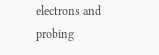electrons and probing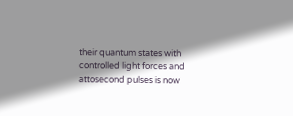their quantum states with controlled light forces and attosecond pulses is now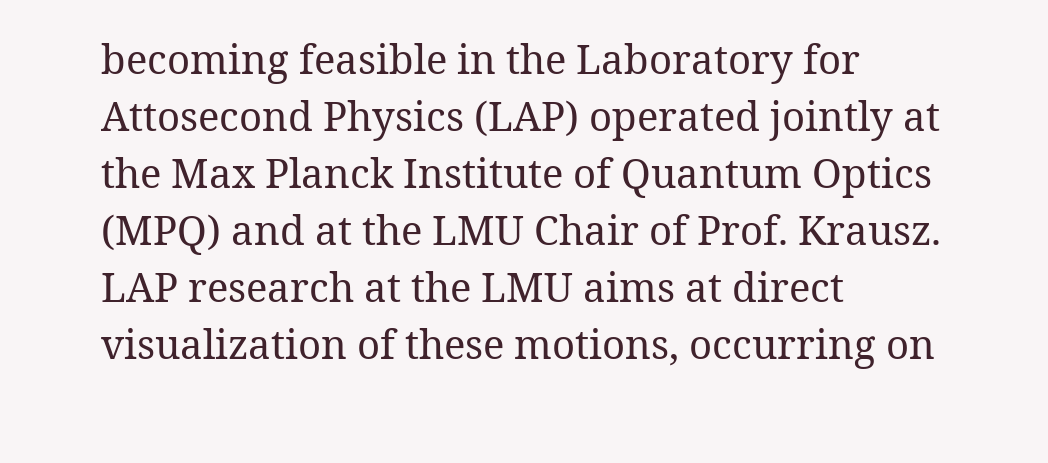becoming feasible in the Laboratory for Attosecond Physics (LAP) operated jointly at the Max Planck Institute of Quantum Optics (MPQ) and at the LMU Chair of Prof. Krausz. LAP research at the LMU aims at direct visualization of these motions, occurring on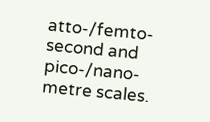atto-/femto-second and pico-/nano-metre scales.